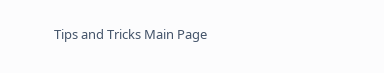Tips and Tricks Main Page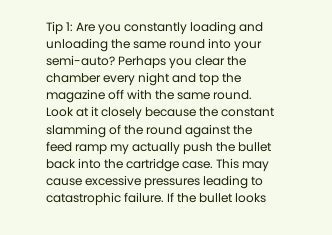Tip 1: Are you constantly loading and unloading the same round into your semi-auto? Perhaps you clear the chamber every night and top the magazine off with the same round. Look at it closely because the constant slamming of the round against the feed ramp my actually push the bullet back into the cartridge case. This may cause excessive pressures leading to catastrophic failure. If the bullet looks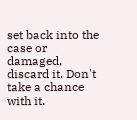set back into the case or damaged, discard it. Don't take a chance with it.